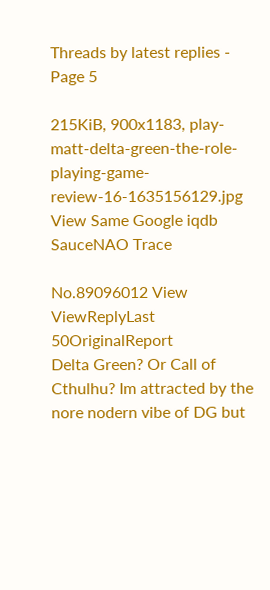Threads by latest replies - Page 5

215KiB, 900x1183, play-matt-delta-green-the-role-playing-game-review-16-1635156129.jpg
View Same Google iqdb SauceNAO Trace

No.89096012 View ViewReplyLast 50OriginalReport
Delta Green? Or Call of Cthulhu? Im attracted by the nore nodern vibe of DG but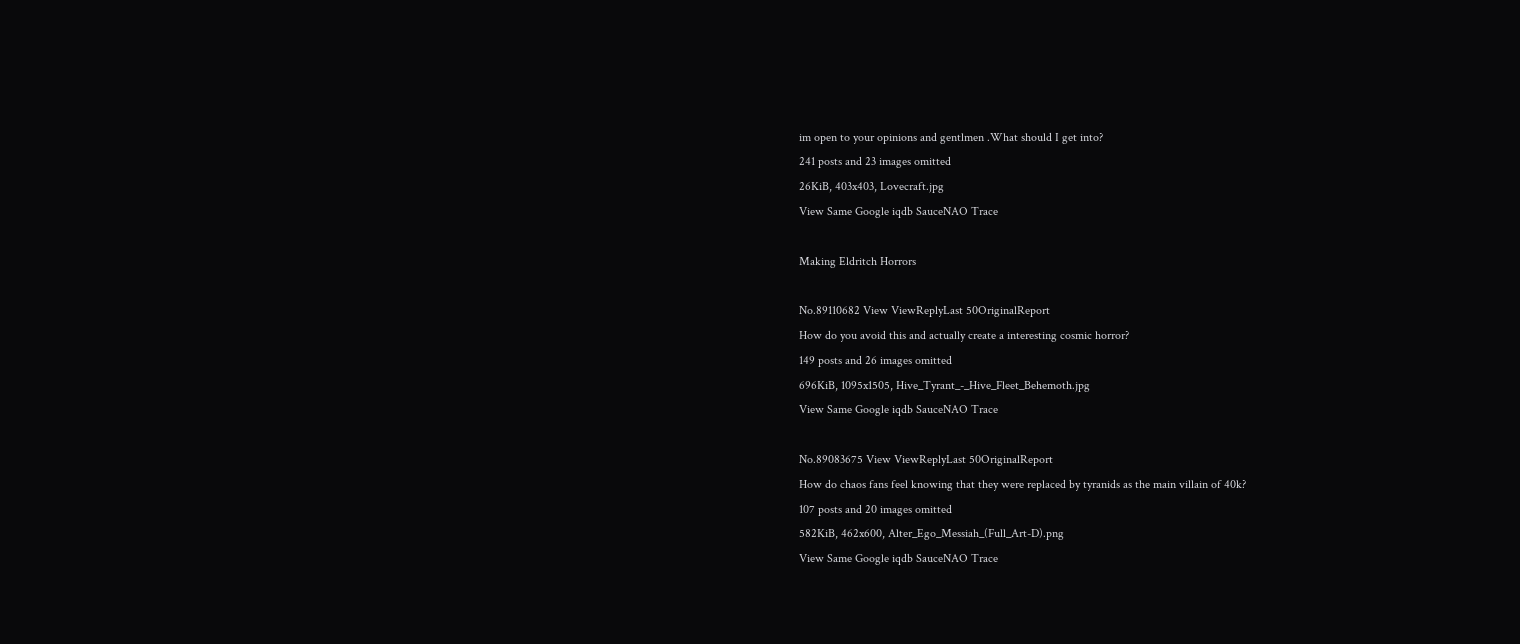im open to your opinions and gentlmen .What should I get into?
241 posts and 23 images omitted
26KiB, 403x403, Lovecraft.jpg
View Same Google iqdb SauceNAO Trace

Making Eldritch Horrors

No.89110682 View ViewReplyLast 50OriginalReport
How do you avoid this and actually create a interesting cosmic horror?
149 posts and 26 images omitted
696KiB, 1095x1505, Hive_Tyrant_-_Hive_Fleet_Behemoth.jpg
View Same Google iqdb SauceNAO Trace

No.89083675 View ViewReplyLast 50OriginalReport
How do chaos fans feel knowing that they were replaced by tyranids as the main villain of 40k?
107 posts and 20 images omitted
582KiB, 462x600, Alter_Ego_Messiah_(Full_Art-D).png
View Same Google iqdb SauceNAO Trace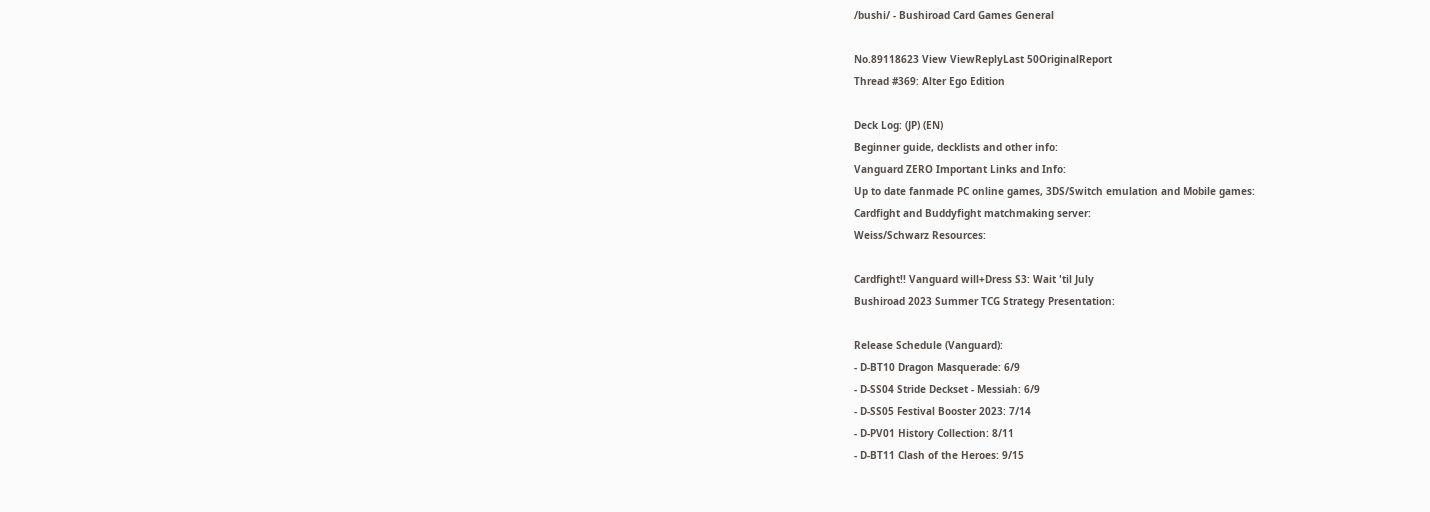/bushi/ - Bushiroad Card Games General

No.89118623 View ViewReplyLast 50OriginalReport
Thread #369: Alter Ego Edition

Deck Log: (JP) (EN)
Beginner guide, decklists and other info:
Vanguard ZERO Important Links and Info:
Up to date fanmade PC online games, 3DS/Switch emulation and Mobile games:
Cardfight and Buddyfight matchmaking server:
Weiss/Schwarz Resources:

Cardfight!! Vanguard will+Dress S3: Wait 'til July
Bushiroad 2023 Summer TCG Strategy Presentation:

Release Schedule (Vanguard):
- D-BT10 Dragon Masquerade: 6/9
- D-SS04 Stride Deckset - Messiah: 6/9
- D-SS05 Festival Booster 2023: 7/14
- D-PV01 History Collection: 8/11
- D-BT11 Clash of the Heroes: 9/15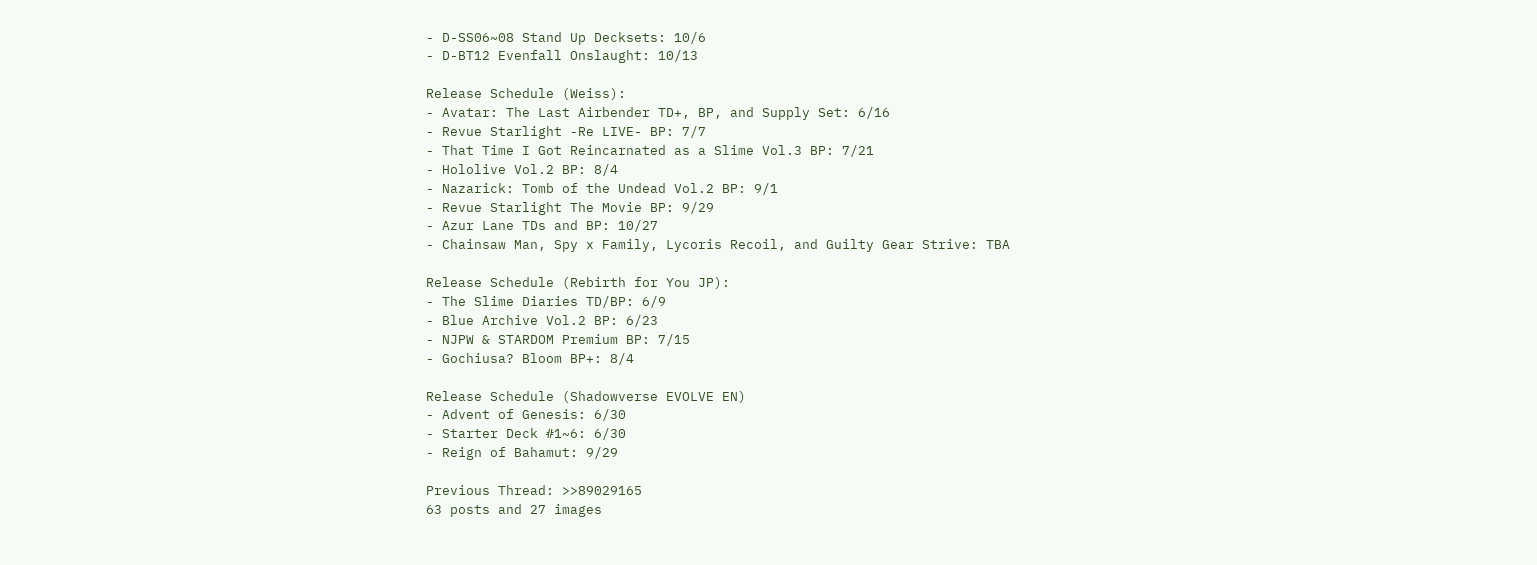- D-SS06~08 Stand Up Decksets: 10/6
- D-BT12 Evenfall Onslaught: 10/13

Release Schedule (Weiss):
- Avatar: The Last Airbender TD+, BP, and Supply Set: 6/16
- Revue Starlight -Re LIVE- BP: 7/7
- That Time I Got Reincarnated as a Slime Vol.3 BP: 7/21
- Hololive Vol.2 BP: 8/4
- Nazarick: Tomb of the Undead Vol.2 BP: 9/1
- Revue Starlight The Movie BP: 9/29
- Azur Lane TDs and BP: 10/27
- Chainsaw Man, Spy x Family, Lycoris Recoil, and Guilty Gear Strive: TBA

Release Schedule (Rebirth for You JP):
- The Slime Diaries TD/BP: 6/9
- Blue Archive Vol.2 BP: 6/23
- NJPW & STARDOM Premium BP: 7/15
- Gochiusa? Bloom BP+: 8/4

Release Schedule (Shadowverse EVOLVE EN)
- Advent of Genesis: 6/30
- Starter Deck #1~6: 6/30
- Reign of Bahamut: 9/29

Previous Thread: >>89029165
63 posts and 27 images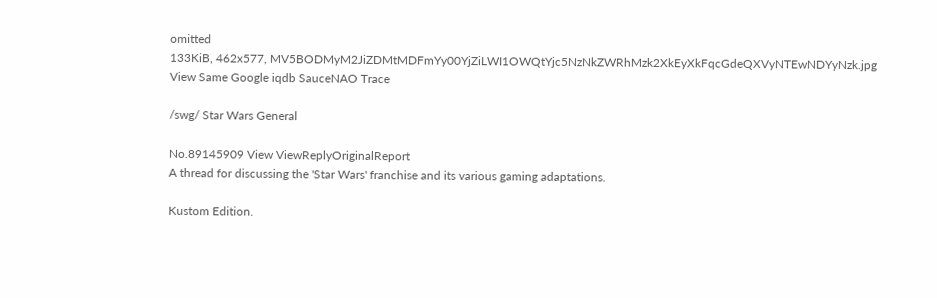omitted
133KiB, 462x577, MV5BODMyM2JiZDMtMDFmYy00YjZiLWI1OWQtYjc5NzNkZWRhMzk2XkEyXkFqcGdeQXVyNTEwNDYyNzk.jpg
View Same Google iqdb SauceNAO Trace

/swg/ Star Wars General

No.89145909 View ViewReplyOriginalReport
A thread for discussing the 'Star Wars' franchise and its various gaming adaptations.

Kustom Edition.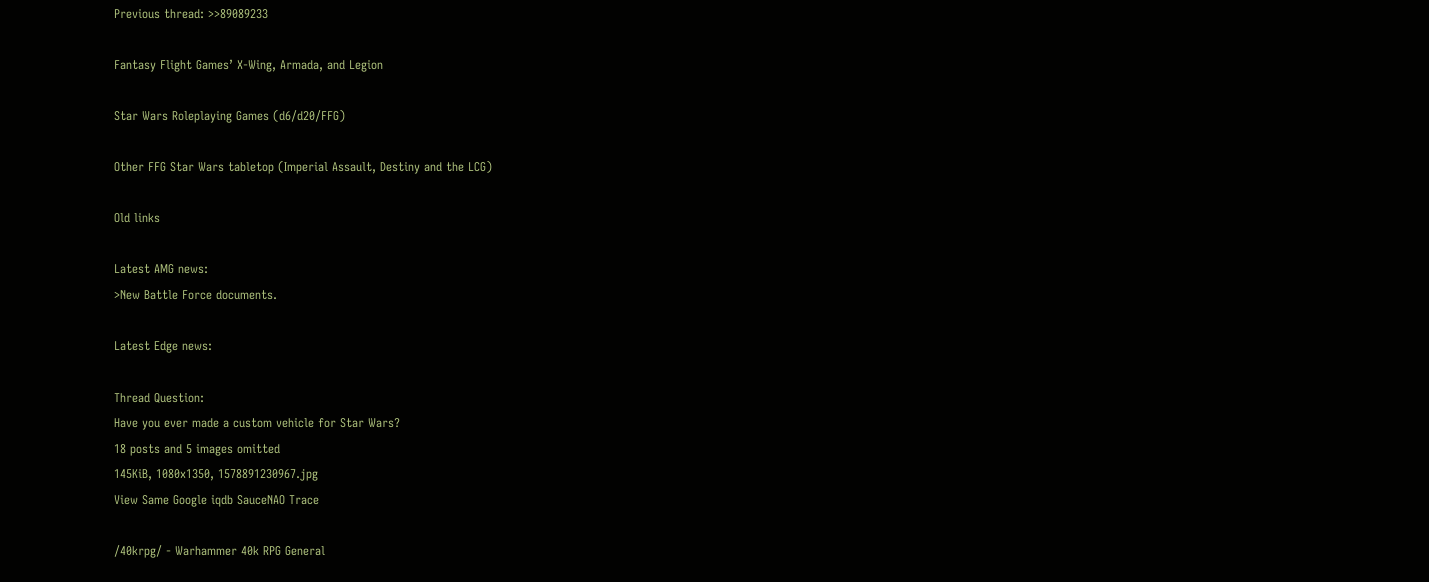Previous thread: >>89089233

Fantasy Flight Games’ X-Wing, Armada, and Legion

Star Wars Roleplaying Games (d6/d20/FFG)

Other FFG Star Wars tabletop (Imperial Assault, Destiny and the LCG)

Old links

Latest AMG news:
>New Battle Force documents.

Latest Edge news:

Thread Question:
Have you ever made a custom vehicle for Star Wars?
18 posts and 5 images omitted
145KiB, 1080x1350, 1578891230967.jpg
View Same Google iqdb SauceNAO Trace

/40krpg/ - Warhammer 40k RPG General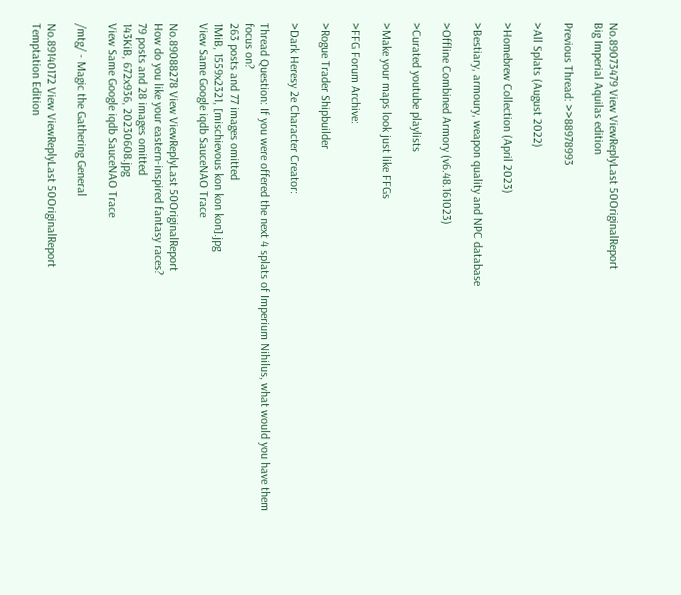No.89073479 View ViewReplyLast 50OriginalReport
Big Imperial Aquilas edition

Previous Thread: >>88978993

>All Splats (August 2022)

>Homebrew Collection (April 2023)

>Bestiary, armoury, weapon quality and NPC database

>Offline Combined Armory (v6.48.161023)

>Curated youtube playlists

>Make your maps look just like FFGs

>FFG Forum Archive:

>Rogue Trader Shipbuilder

>Dark Heresy 2e Character Creator:

Thread Question: If you were offered the next 4 splats of Imperium Nihilus, what would you have them focus on?
263 posts and 77 images omitted
1MiB, 1559x2321, [mischievous kon kon kon].jpg
View Same Google iqdb SauceNAO Trace

No.89088278 View ViewReplyLast 50OriginalReport
How do you like your eastern-inspired fantasy races?
79 posts and 28 images omitted
143KiB, 672x936, 20230608.jpg
View Same Google iqdb SauceNAO Trace

/mtg/ - Magic the Gathering General

No.89140172 View ViewReplyLast 50OriginalReport
Temptation Edition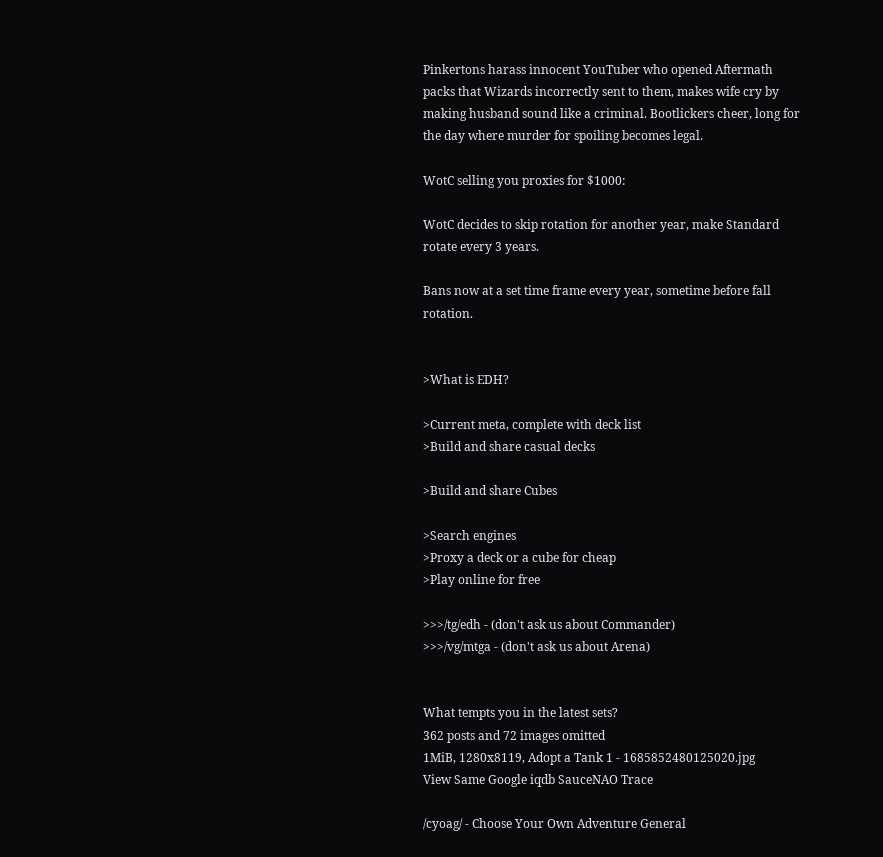Pinkertons harass innocent YouTuber who opened Aftermath packs that Wizards incorrectly sent to them, makes wife cry by making husband sound like a criminal. Bootlickers cheer, long for the day where murder for spoiling becomes legal.

WotC selling you proxies for $1000:

WotC decides to skip rotation for another year, make Standard rotate every 3 years.

Bans now at a set time frame every year, sometime before fall rotation.


>What is EDH?

>Current meta, complete with deck list
>Build and share casual decks

>Build and share Cubes

>Search engines
>Proxy a deck or a cube for cheap
>Play online for free

>>>/tg/edh - (don't ask us about Commander)
>>>/vg/mtga - (don't ask us about Arena)


What tempts you in the latest sets?
362 posts and 72 images omitted
1MiB, 1280x8119, Adopt a Tank 1 - 1685852480125020.jpg
View Same Google iqdb SauceNAO Trace

/cyoag/ - Choose Your Own Adventure General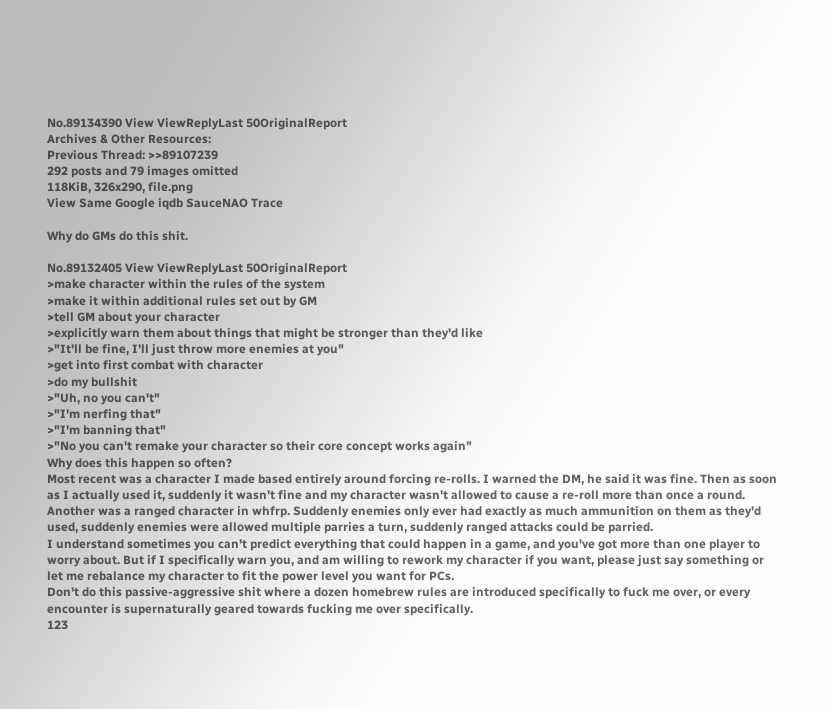No.89134390 View ViewReplyLast 50OriginalReport
Archives & Other Resources:
Previous Thread: >>89107239
292 posts and 79 images omitted
118KiB, 326x290, file.png
View Same Google iqdb SauceNAO Trace

Why do GMs do this shit.

No.89132405 View ViewReplyLast 50OriginalReport
>make character within the rules of the system
>make it within additional rules set out by GM
>tell GM about your character
>explicitly warn them about things that might be stronger than they'd like
>"It'll be fine, I'll just throw more enemies at you"
>get into first combat with character
>do my bullshit
>"Uh, no you can't"
>"I'm nerfing that"
>"I'm banning that"
>"No you can't remake your character so their core concept works again"
Why does this happen so often?
Most recent was a character I made based entirely around forcing re-rolls. I warned the DM, he said it was fine. Then as soon as I actually used it, suddenly it wasn't fine and my character wasn't allowed to cause a re-roll more than once a round.
Another was a ranged character in whfrp. Suddenly enemies only ever had exactly as much ammunition on them as they'd used, suddenly enemies were allowed multiple parries a turn, suddenly ranged attacks could be parried.
I understand sometimes you can't predict everything that could happen in a game, and you've got more than one player to worry about. But if I specifically warn you, and am willing to rework my character if you want, please just say something or let me rebalance my character to fit the power level you want for PCs.
Don't do this passive-aggressive shit where a dozen homebrew rules are introduced specifically to fuck me over, or every encounter is supernaturally geared towards fucking me over specifically.
123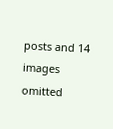posts and 14 images omitted